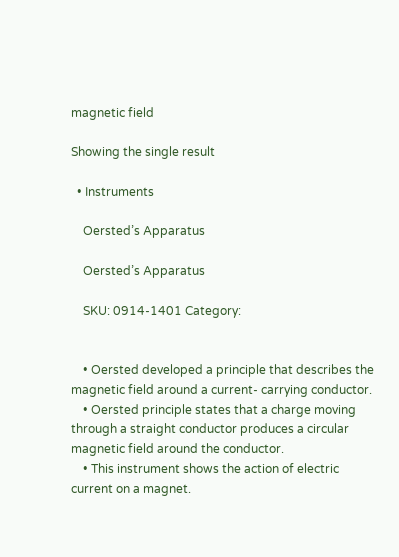magnetic field

Showing the single result

  • Instruments

    Oersted’s Apparatus

    Oersted’s Apparatus

    SKU: 0914-1401 Category:


    • Oersted developed a principle that describes the magnetic field around a current- carrying conductor.
    • Oersted principle states that a charge moving through a straight conductor produces a circular magnetic field around the conductor.
    • This instrument shows the action of electric current on a magnet.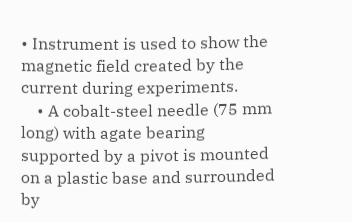• Instrument is used to show the magnetic field created by the current during experiments.
    • A cobalt-steel needle (75 mm long) with agate bearing supported by a pivot is mounted on a plastic base and surrounded by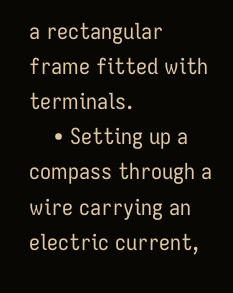a rectangular frame fitted with terminals.
    • Setting up a compass through a wire carrying an electric current,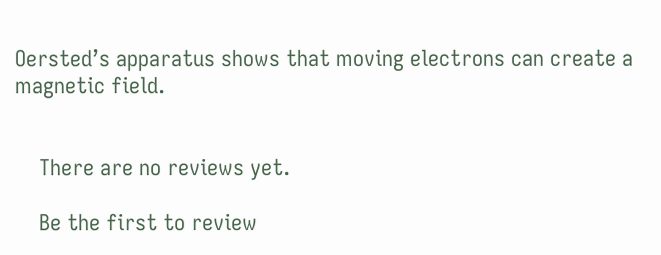Oersted’s apparatus shows that moving electrons can create a magnetic field.


    There are no reviews yet.

    Be the first to review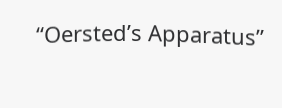“Oersted’s Apparatus”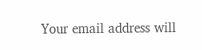Your email address will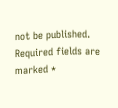not be published. Required fields are marked *